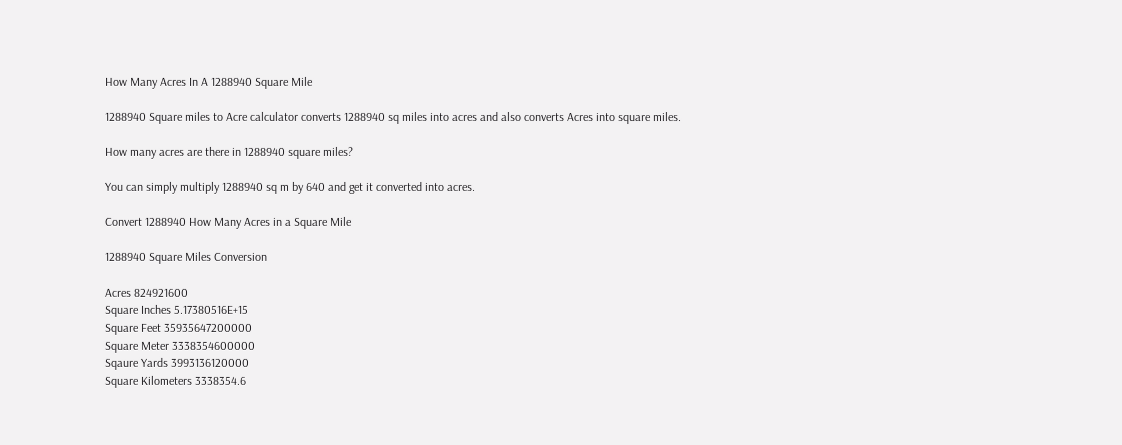How Many Acres In A 1288940 Square Mile

1288940 Square miles to Acre calculator converts 1288940 sq miles into acres and also converts Acres into square miles.

How many acres are there in 1288940 square miles?

You can simply multiply 1288940 sq m by 640 and get it converted into acres.

Convert 1288940 How Many Acres in a Square Mile

1288940 Square Miles Conversion

Acres 824921600
Square Inches 5.17380516E+15
Square Feet 35935647200000
Square Meter 3338354600000
Sqaure Yards 3993136120000
Square Kilometers 3338354.6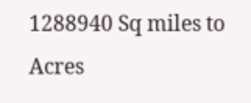1288940 Sq miles to Acres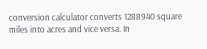conversion calculator converts 1288940 square miles into acres and vice versa. In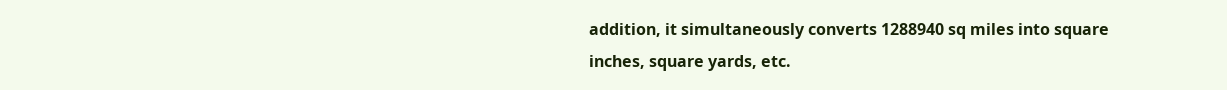addition, it simultaneously converts 1288940 sq miles into square inches, square yards, etc.